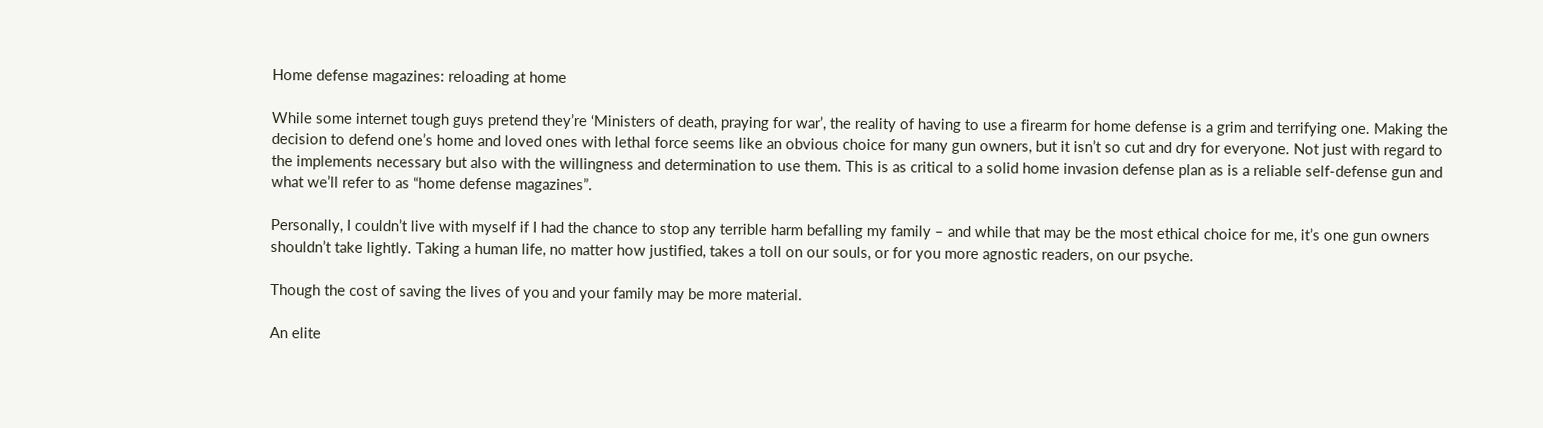Home defense magazines: reloading at home

While some internet tough guys pretend they’re ‘Ministers of death, praying for war’, the reality of having to use a firearm for home defense is a grim and terrifying one. Making the decision to defend one’s home and loved ones with lethal force seems like an obvious choice for many gun owners, but it isn’t so cut and dry for everyone. Not just with regard to the implements necessary but also with the willingness and determination to use them. This is as critical to a solid home invasion defense plan as is a reliable self-defense gun and what we’ll refer to as “home defense magazines”.

Personally, I couldn’t live with myself if I had the chance to stop any terrible harm befalling my family – and while that may be the most ethical choice for me, it’s one gun owners shouldn’t take lightly. Taking a human life, no matter how justified, takes a toll on our souls, or for you more agnostic readers, on our psyche.

Though the cost of saving the lives of you and your family may be more material.

An elite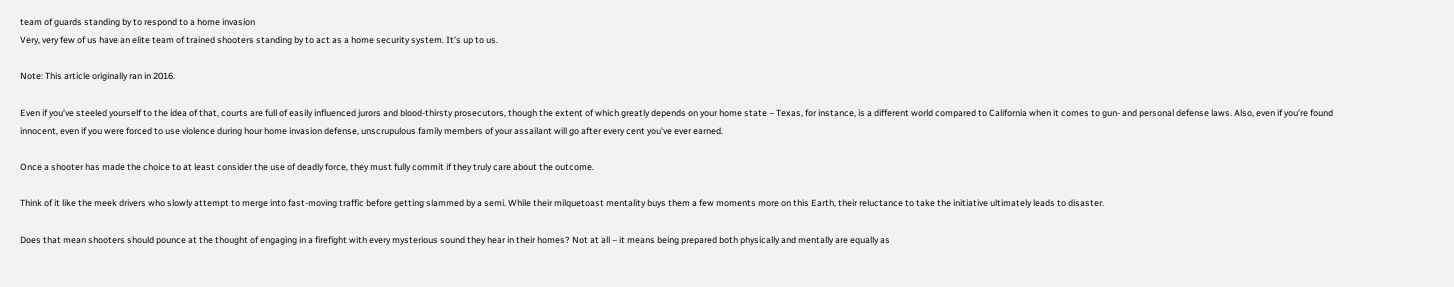team of guards standing by to respond to a home invasion
Very, very few of us have an elite team of trained shooters standing by to act as a home security system. It’s up to us.

Note: This article originally ran in 2016.

Even if you’ve steeled yourself to the idea of that, courts are full of easily influenced jurors and blood-thirsty prosecutors, though the extent of which greatly depends on your home state – Texas, for instance, is a different world compared to California when it comes to gun- and personal defense laws. Also, even if you’re found innocent, even if you were forced to use violence during hour home invasion defense, unscrupulous family members of your assailant will go after every cent you’ve ever earned.

Once a shooter has made the choice to at least consider the use of deadly force, they must fully commit if they truly care about the outcome.

Think of it like the meek drivers who slowly attempt to merge into fast-moving traffic before getting slammed by a semi. While their milquetoast mentality buys them a few moments more on this Earth, their reluctance to take the initiative ultimately leads to disaster.

Does that mean shooters should pounce at the thought of engaging in a firefight with every mysterious sound they hear in their homes? Not at all – it means being prepared both physically and mentally are equally as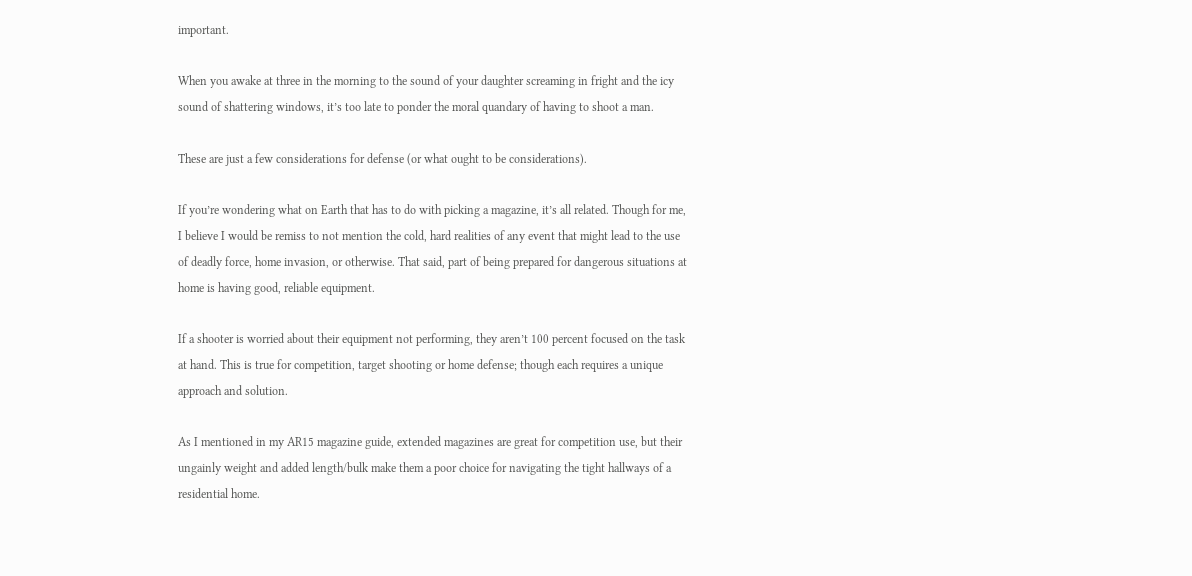important.

When you awake at three in the morning to the sound of your daughter screaming in fright and the icy sound of shattering windows, it’s too late to ponder the moral quandary of having to shoot a man.

These are just a few considerations for defense (or what ought to be considerations).

If you’re wondering what on Earth that has to do with picking a magazine, it’s all related. Though for me, I believe I would be remiss to not mention the cold, hard realities of any event that might lead to the use of deadly force, home invasion, or otherwise. That said, part of being prepared for dangerous situations at home is having good, reliable equipment.

If a shooter is worried about their equipment not performing, they aren’t 100 percent focused on the task at hand. This is true for competition, target shooting or home defense; though each requires a unique approach and solution.

As I mentioned in my AR15 magazine guide, extended magazines are great for competition use, but their ungainly weight and added length/bulk make them a poor choice for navigating the tight hallways of a residential home.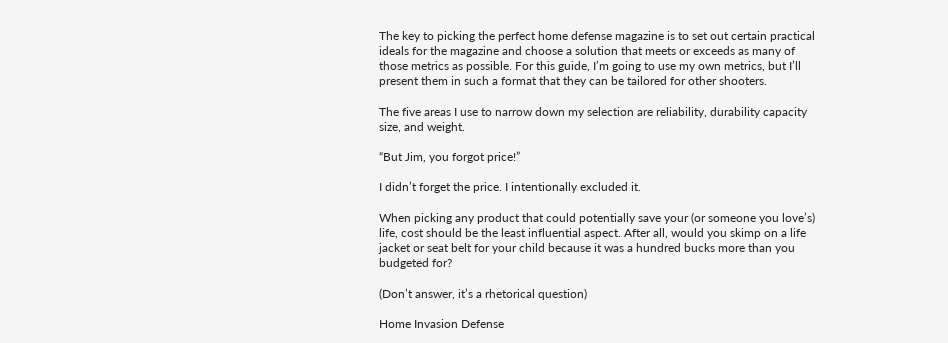The key to picking the perfect home defense magazine is to set out certain practical ideals for the magazine and choose a solution that meets or exceeds as many of those metrics as possible. For this guide, I’m going to use my own metrics, but I’ll present them in such a format that they can be tailored for other shooters.

The five areas I use to narrow down my selection are reliability, durability capacity size, and weight.

“But Jim, you forgot price!”

I didn’t forget the price. I intentionally excluded it.

When picking any product that could potentially save your (or someone you love’s) life, cost should be the least influential aspect. After all, would you skimp on a life jacket or seat belt for your child because it was a hundred bucks more than you budgeted for?

(Don’t answer, it’s a rhetorical question)

Home Invasion Defense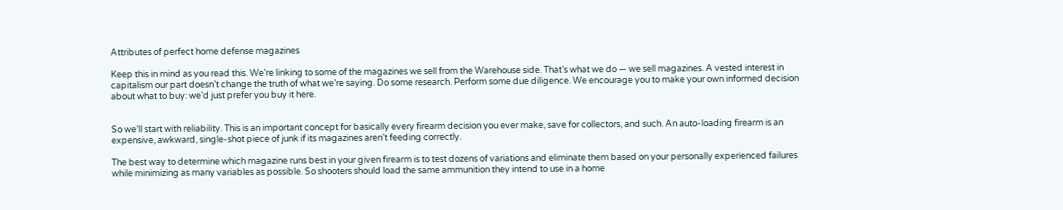Attributes of perfect home defense magazines

Keep this in mind as you read this. We’re linking to some of the magazines we sell from the Warehouse side. That’s what we do — we sell magazines. A vested interest in capitalism our part doesn’t change the truth of what we’re saying. Do some research. Perform some due diligence. We encourage you to make your own informed decision about what to buy: we’d just prefer you buy it here.


So we’ll start with reliability. This is an important concept for basically every firearm decision you ever make, save for collectors, and such. An auto-loading firearm is an expensive, awkward, single-shot piece of junk if its magazines aren’t feeding correctly.

The best way to determine which magazine runs best in your given firearm is to test dozens of variations and eliminate them based on your personally experienced failures while minimizing as many variables as possible. So shooters should load the same ammunition they intend to use in a home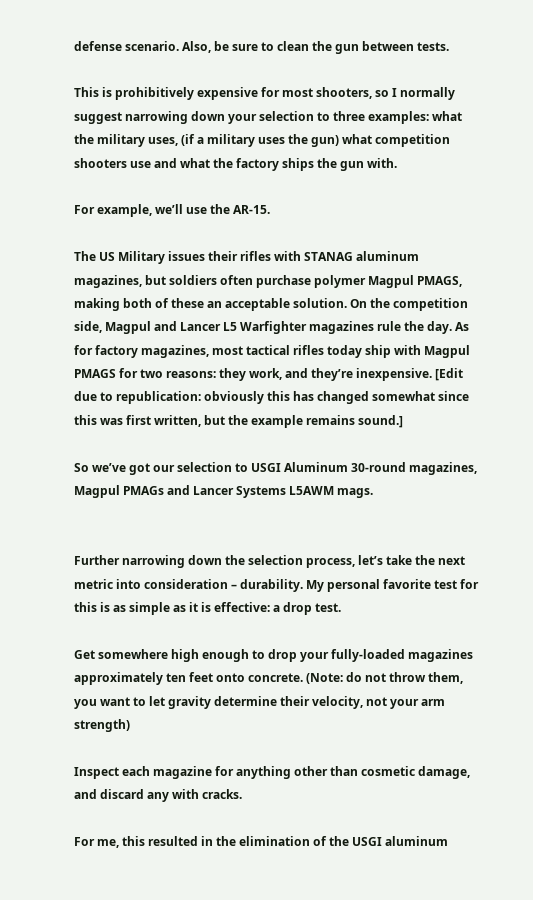defense scenario. Also, be sure to clean the gun between tests.

This is prohibitively expensive for most shooters, so I normally suggest narrowing down your selection to three examples: what the military uses, (if a military uses the gun) what competition shooters use and what the factory ships the gun with.

For example, we’ll use the AR-15.

The US Military issues their rifles with STANAG aluminum magazines, but soldiers often purchase polymer Magpul PMAGS, making both of these an acceptable solution. On the competition side, Magpul and Lancer L5 Warfighter magazines rule the day. As for factory magazines, most tactical rifles today ship with Magpul PMAGS for two reasons: they work, and they’re inexpensive. [Edit due to republication: obviously this has changed somewhat since this was first written, but the example remains sound.]

So we’ve got our selection to USGI Aluminum 30-round magazines, Magpul PMAGs and Lancer Systems L5AWM mags.


Further narrowing down the selection process, let’s take the next metric into consideration – durability. My personal favorite test for this is as simple as it is effective: a drop test.

Get somewhere high enough to drop your fully-loaded magazines approximately ten feet onto concrete. (Note: do not throw them, you want to let gravity determine their velocity, not your arm strength)

Inspect each magazine for anything other than cosmetic damage, and discard any with cracks.

For me, this resulted in the elimination of the USGI aluminum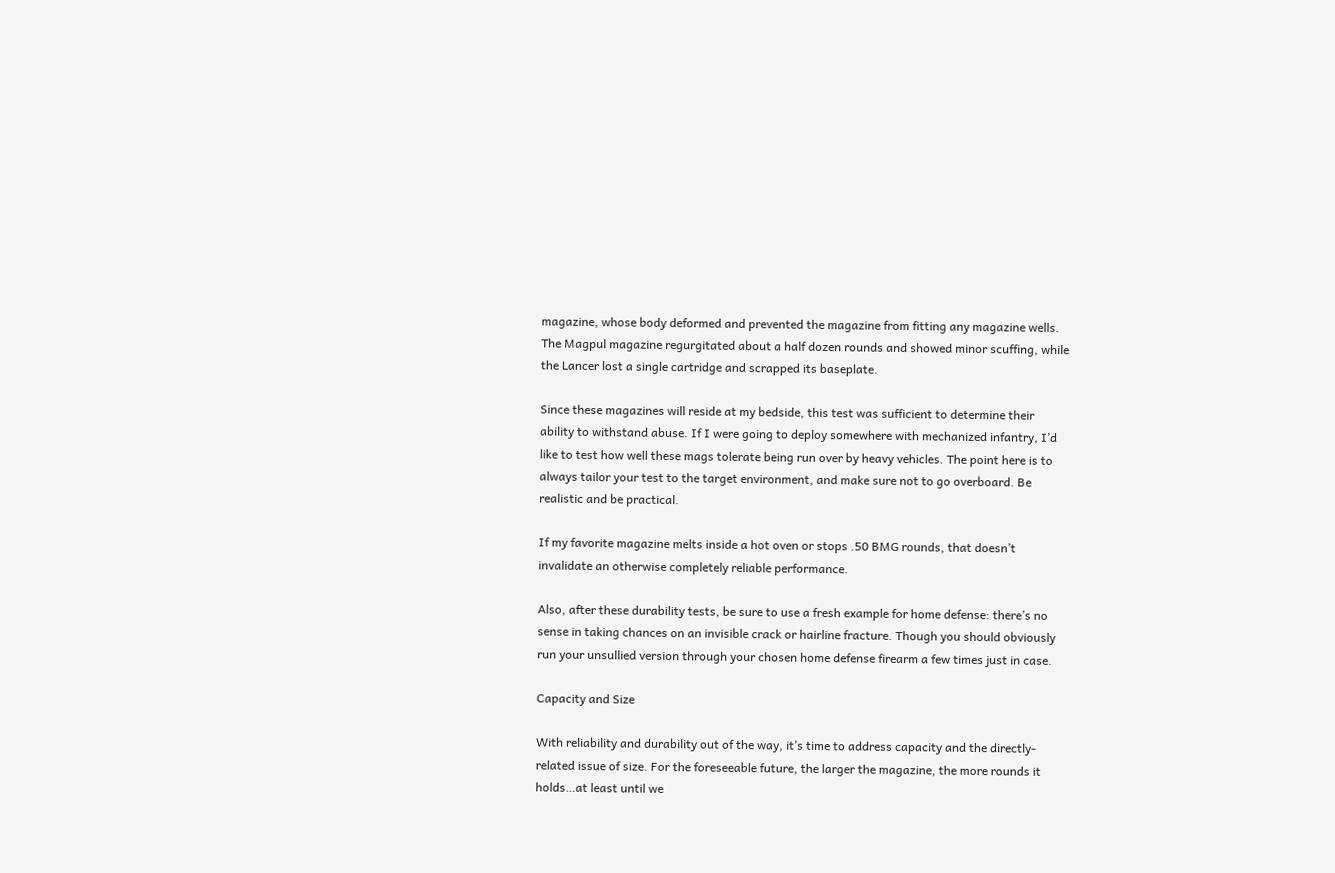magazine, whose body deformed and prevented the magazine from fitting any magazine wells. The Magpul magazine regurgitated about a half dozen rounds and showed minor scuffing, while the Lancer lost a single cartridge and scrapped its baseplate.

Since these magazines will reside at my bedside, this test was sufficient to determine their ability to withstand abuse. If I were going to deploy somewhere with mechanized infantry, I’d like to test how well these mags tolerate being run over by heavy vehicles. The point here is to always tailor your test to the target environment, and make sure not to go overboard. Be realistic and be practical.

If my favorite magazine melts inside a hot oven or stops .50 BMG rounds, that doesn’t invalidate an otherwise completely reliable performance.

Also, after these durability tests, be sure to use a fresh example for home defense: there’s no sense in taking chances on an invisible crack or hairline fracture. Though you should obviously run your unsullied version through your chosen home defense firearm a few times just in case.

Capacity and Size

With reliability and durability out of the way, it’s time to address capacity and the directly-related issue of size. For the foreseeable future, the larger the magazine, the more rounds it holds…at least until we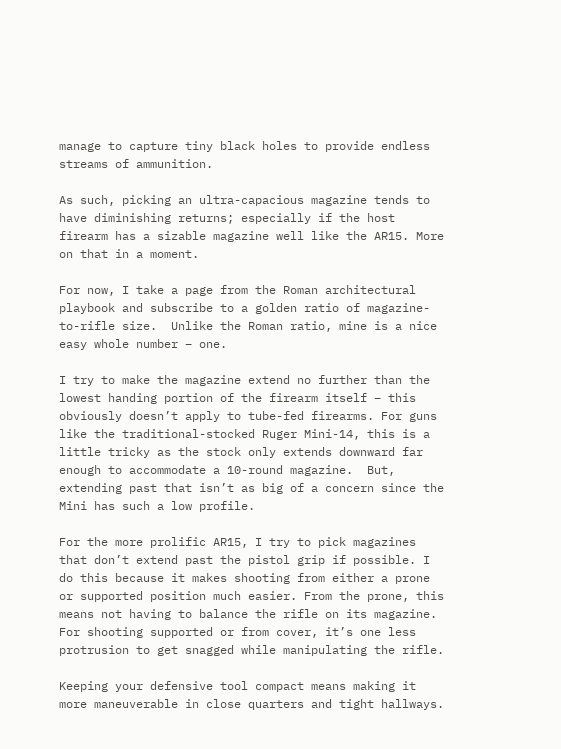manage to capture tiny black holes to provide endless streams of ammunition.

As such, picking an ultra-capacious magazine tends to have diminishing returns; especially if the host firearm has a sizable magazine well like the AR15. More on that in a moment.

For now, I take a page from the Roman architectural playbook and subscribe to a golden ratio of magazine-to-rifle size.  Unlike the Roman ratio, mine is a nice easy whole number – one.

I try to make the magazine extend no further than the lowest handing portion of the firearm itself – this obviously doesn’t apply to tube-fed firearms. For guns like the traditional-stocked Ruger Mini-14, this is a little tricky as the stock only extends downward far enough to accommodate a 10-round magazine.  But, extending past that isn’t as big of a concern since the Mini has such a low profile.

For the more prolific AR15, I try to pick magazines that don’t extend past the pistol grip if possible. I do this because it makes shooting from either a prone or supported position much easier. From the prone, this means not having to balance the rifle on its magazine. For shooting supported or from cover, it’s one less protrusion to get snagged while manipulating the rifle.

Keeping your defensive tool compact means making it more maneuverable in close quarters and tight hallways.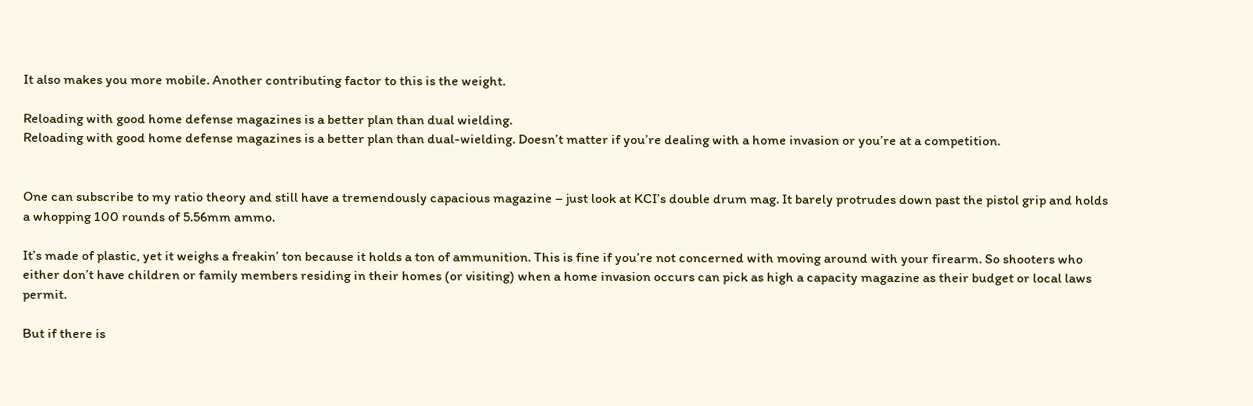It also makes you more mobile. Another contributing factor to this is the weight.

Reloading with good home defense magazines is a better plan than dual wielding.
Reloading with good home defense magazines is a better plan than dual-wielding. Doesn’t matter if you’re dealing with a home invasion or you’re at a competition.


One can subscribe to my ratio theory and still have a tremendously capacious magazine – just look at KCI’s double drum mag. It barely protrudes down past the pistol grip and holds a whopping 100 rounds of 5.56mm ammo.

It’s made of plastic, yet it weighs a freakin’ ton because it holds a ton of ammunition. This is fine if you’re not concerned with moving around with your firearm. So shooters who either don’t have children or family members residing in their homes (or visiting) when a home invasion occurs can pick as high a capacity magazine as their budget or local laws permit.

But if there is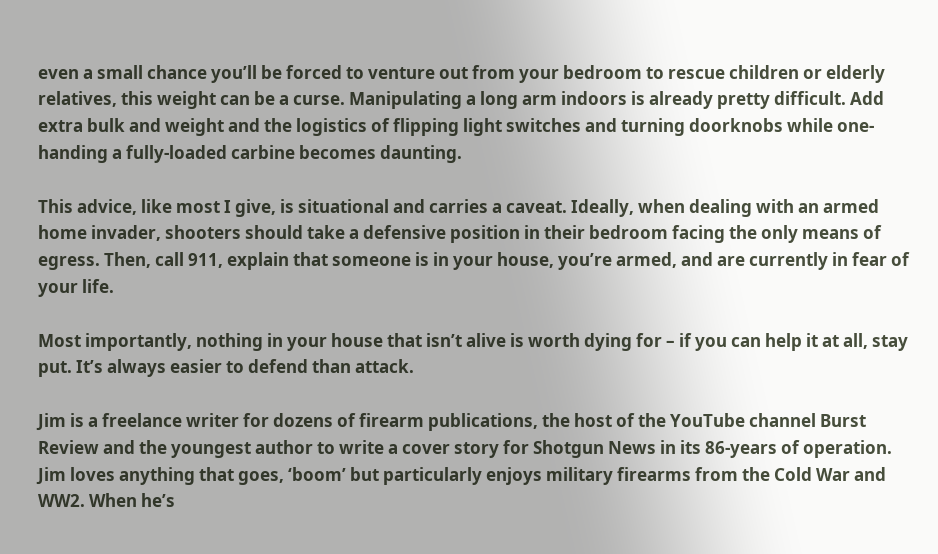even a small chance you’ll be forced to venture out from your bedroom to rescue children or elderly relatives, this weight can be a curse. Manipulating a long arm indoors is already pretty difficult. Add extra bulk and weight and the logistics of flipping light switches and turning doorknobs while one-handing a fully-loaded carbine becomes daunting.

This advice, like most I give, is situational and carries a caveat. Ideally, when dealing with an armed home invader, shooters should take a defensive position in their bedroom facing the only means of egress. Then, call 911, explain that someone is in your house, you’re armed, and are currently in fear of your life.

Most importantly, nothing in your house that isn’t alive is worth dying for – if you can help it at all, stay put. It’s always easier to defend than attack.

Jim is a freelance writer for dozens of firearm publications, the host of the YouTube channel Burst Review and the youngest author to write a cover story for Shotgun News in its 86-years of operation. Jim loves anything that goes, ‘boom’ but particularly enjoys military firearms from the Cold War and WW2. When he’s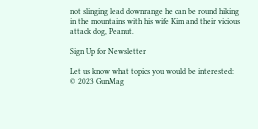not slinging lead downrange he can be round hiking in the mountains with his wife Kim and their vicious attack dog, Peanut.

Sign Up for Newsletter

Let us know what topics you would be interested:
© 2023 GunMag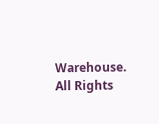Warehouse. All Rights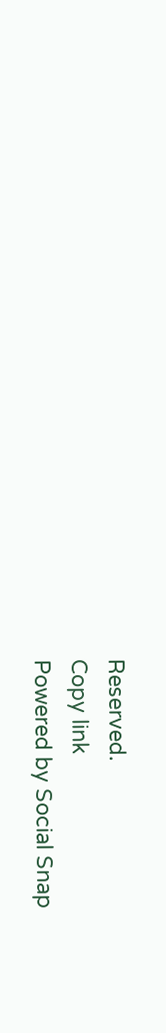Reserved.
Copy link
Powered by Social Snap